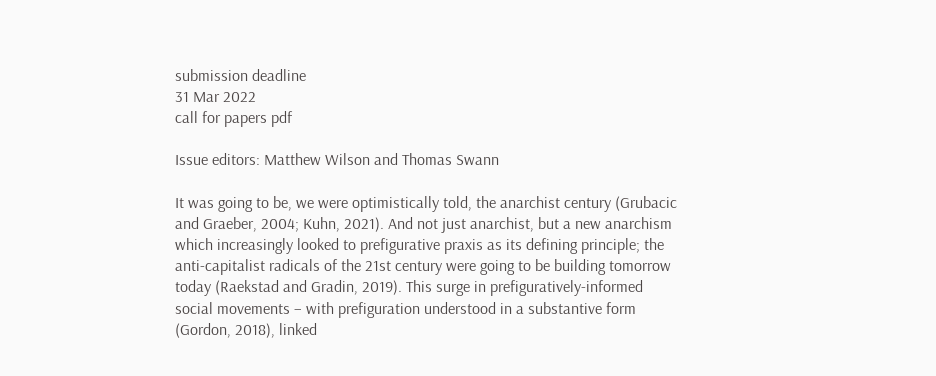submission deadline
31 Mar 2022
call for papers pdf

Issue editors: Matthew Wilson and Thomas Swann

It was going to be, we were optimistically told, the anarchist century (Grubacic and Graeber, 2004; Kuhn, 2021). And not just anarchist, but a new anarchism which increasingly looked to prefigurative praxis as its defining principle; the anti-capitalist radicals of the 21st century were going to be building tomorrow today (Raekstad and Gradin, 2019). This surge in prefiguratively-informed social movements – with prefiguration understood in a substantive form (Gordon, 2018), linked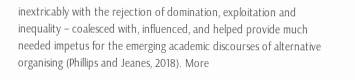inextricably with the rejection of domination, exploitation and inequality – coalesced with, influenced, and helped provide much needed impetus for the emerging academic discourses of alternative organising (Phillips and Jeanes, 2018). More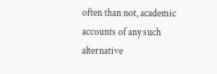often than not, academic accounts of any such alternative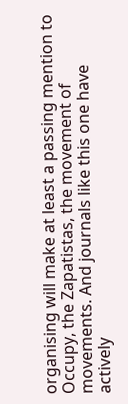organising will make at least a passing mention to Occupy, the Zapatistas, the movement of movements. And journals like this one have actively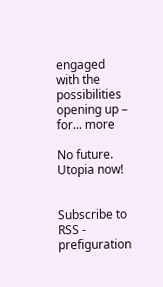engaged with the possibilities opening up – for... more

No future. Utopia now!


Subscribe to RSS - prefiguration